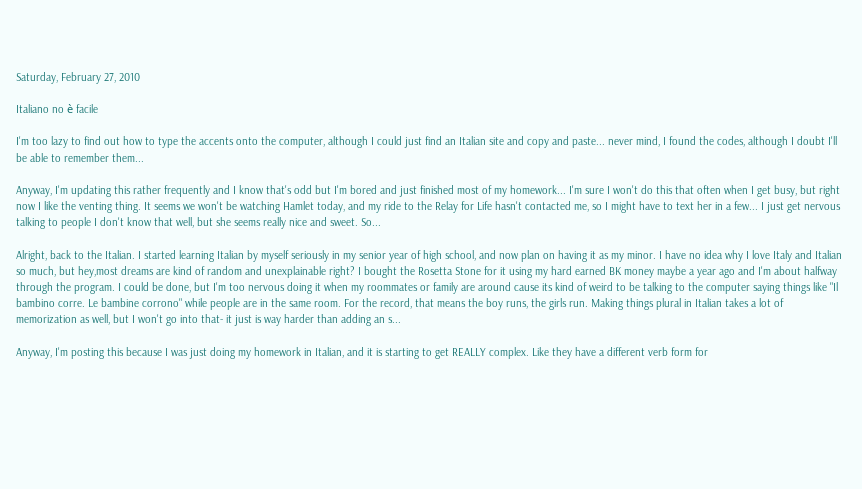Saturday, February 27, 2010

Italiano no è facile

I'm too lazy to find out how to type the accents onto the computer, although I could just find an Italian site and copy and paste... never mind, I found the codes, although I doubt I'll be able to remember them...

Anyway, I'm updating this rather frequently and I know that's odd but I'm bored and just finished most of my homework... I'm sure I won't do this that often when I get busy, but right now I like the venting thing. It seems we won't be watching Hamlet today, and my ride to the Relay for Life hasn't contacted me, so I might have to text her in a few... I just get nervous talking to people I don't know that well, but she seems really nice and sweet. So...

Alright, back to the Italian. I started learning Italian by myself seriously in my senior year of high school, and now plan on having it as my minor. I have no idea why I love Italy and Italian so much, but hey,most dreams are kind of random and unexplainable right? I bought the Rosetta Stone for it using my hard earned BK money maybe a year ago and I'm about halfway through the program. I could be done, but I'm too nervous doing it when my roommates or family are around cause its kind of weird to be talking to the computer saying things like "Il bambino corre. Le bambine corrono" while people are in the same room. For the record, that means the boy runs, the girls run. Making things plural in Italian takes a lot of memorization as well, but I won't go into that- it just is way harder than adding an s...

Anyway, I'm posting this because I was just doing my homework in Italian, and it is starting to get REALLY complex. Like they have a different verb form for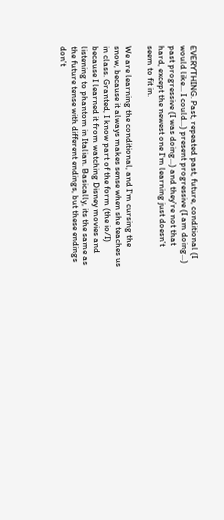EVERYTHING. Past, repeated past, future, conditional (I would like... I could...) present progressive (I am doing...) past progressive (I was doing...) and they're not that hard, except the newest one I'm learning just doesn't seem to fit in.

We are learning the conditional, and I'm cursing the snow, because it always makes sense when she teaches us in class. Granted, I know part of the form (the io/I) because I learned it from watching Disney movies and listening to phantom in Italian. Basically, its the same as the future tense with different endings, but these endings don't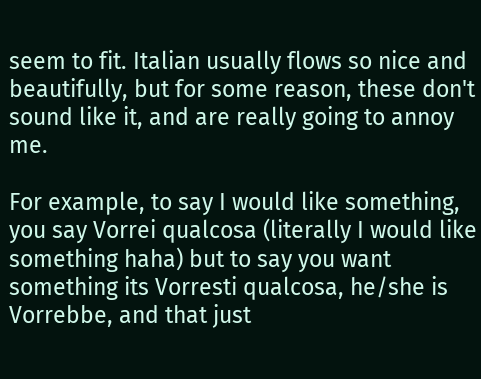seem to fit. Italian usually flows so nice and beautifully, but for some reason, these don't sound like it, and are really going to annoy me.

For example, to say I would like something, you say Vorrei qualcosa (literally I would like something haha) but to say you want something its Vorresti qualcosa, he/she is Vorrebbe, and that just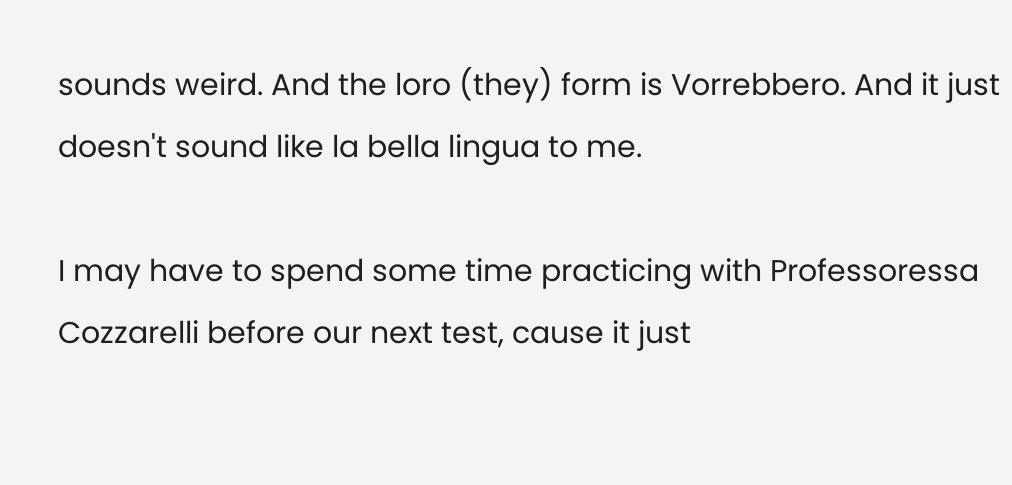sounds weird. And the loro (they) form is Vorrebbero. And it just doesn't sound like la bella lingua to me.

I may have to spend some time practicing with Professoressa Cozzarelli before our next test, cause it just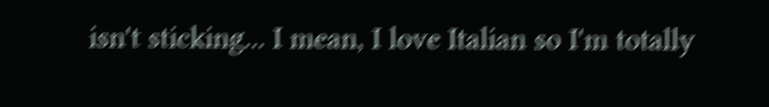isn't sticking... I mean, I love Italian so I'm totally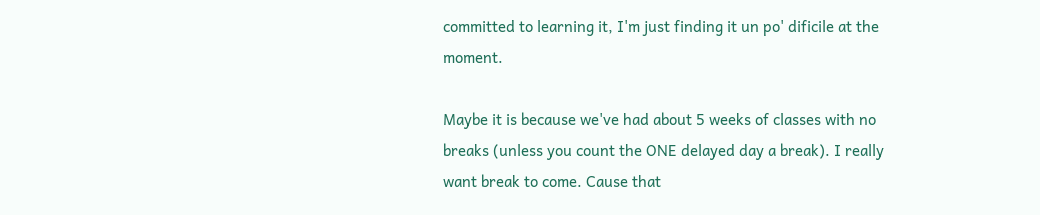committed to learning it, I'm just finding it un po' dificile at the moment.

Maybe it is because we've had about 5 weeks of classes with no breaks (unless you count the ONE delayed day a break). I really want break to come. Cause that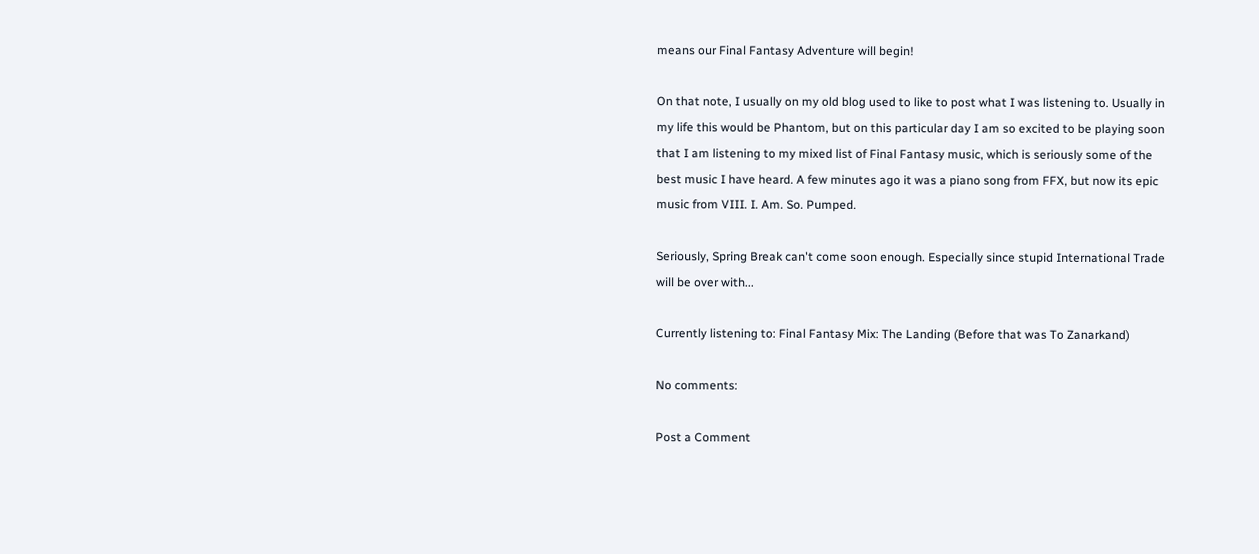means our Final Fantasy Adventure will begin!

On that note, I usually on my old blog used to like to post what I was listening to. Usually in my life this would be Phantom, but on this particular day I am so excited to be playing soon that I am listening to my mixed list of Final Fantasy music, which is seriously some of the best music I have heard. A few minutes ago it was a piano song from FFX, but now its epic music from VIII. I. Am. So. Pumped.

Seriously, Spring Break can't come soon enough. Especially since stupid International Trade will be over with...

Currently listening to: Final Fantasy Mix: The Landing (Before that was To Zanarkand)

No comments:

Post a Comment